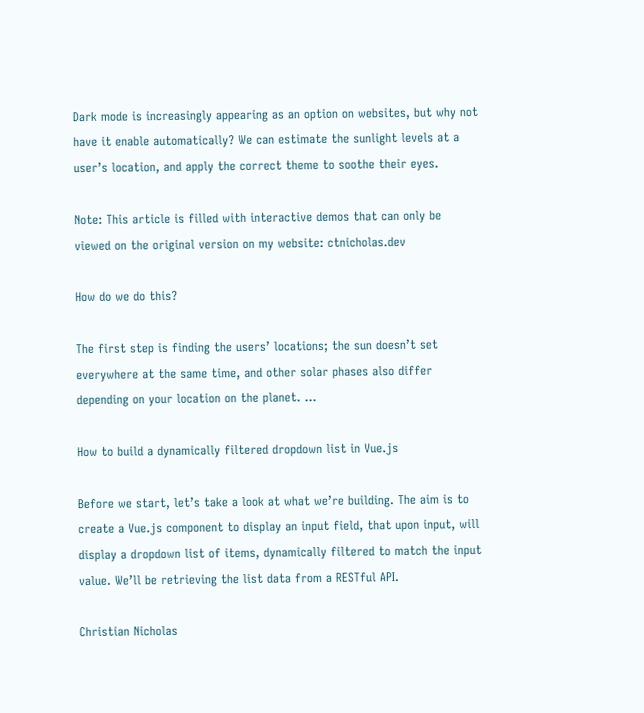Dark mode is increasingly appearing as an option on websites, but why not have it enable automatically? We can estimate the sunlight levels at a user’s location, and apply the correct theme to soothe their eyes.

Note: This article is filled with interactive demos that can only be viewed on the original version on my website: ctnicholas.dev

How do we do this?

The first step is finding the users’ locations; the sun doesn’t set everywhere at the same time, and other solar phases also differ depending on your location on the planet. …

How to build a dynamically filtered dropdown list in Vue.js

Before we start, let’s take a look at what we’re building. The aim is to create a Vue.js component to display an input field, that upon input, will display a dropdown list of items, dynamically filtered to match the input value. We’ll be retrieving the list data from a RESTful API.

Christian Nicholas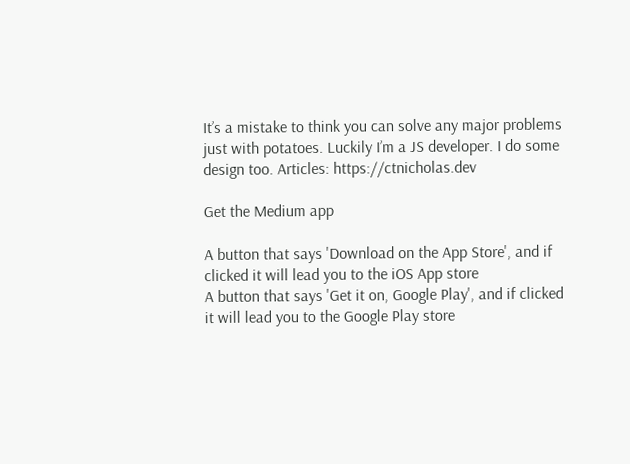It’s a mistake to think you can solve any major problems just with potatoes. Luckily I’m a JS developer. I do some design too. Articles: https://ctnicholas.dev

Get the Medium app

A button that says 'Download on the App Store', and if clicked it will lead you to the iOS App store
A button that says 'Get it on, Google Play', and if clicked it will lead you to the Google Play store